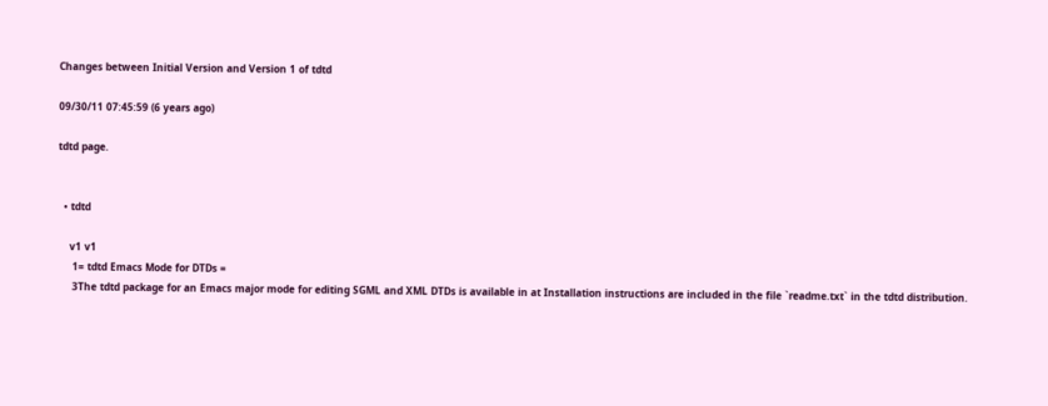Changes between Initial Version and Version 1 of tdtd

09/30/11 07:45:59 (6 years ago)

tdtd page.


  • tdtd

    v1 v1
     1= tdtd Emacs Mode for DTDs =
     3The tdtd package for an Emacs major mode for editing SGML and XML DTDs is available in at Installation instructions are included in the file `readme.txt` in the tdtd distribution.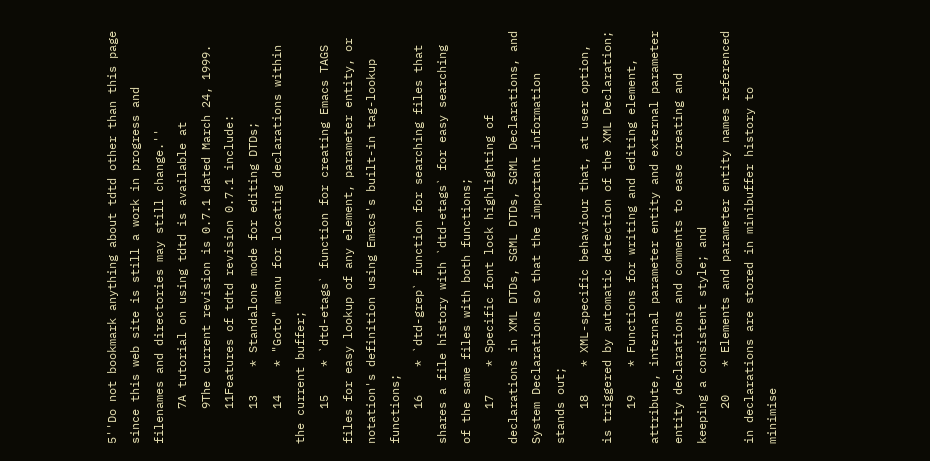5''Do not bookmark anything about tdtd other than this page since this web site is still a work in progress and filenames and directories may still change.''
     7A tutorial on using tdtd is available at
     9The current revision is 0.7.1 dated March 24, 1999.
     11Features of tdtd revision 0.7.1 include:
     13    * Standalone mode for editing DTDs;
     14    * "Goto" menu for locating declarations within the current buffer;
     15    * `dtd-etags` function for creating Emacs TAGS files for easy lookup of any element, parameter entity, or notation's definition using Emacs's built-in tag-lookup functions;
     16    * `dtd-grep` function for searching files that shares a file history with `dtd-etags` for easy searching of the same files with both functions;
     17    * Specific font lock highlighting of declarations in XML DTDs, SGML DTDs, SGML Declarations, and System Declarations so that the important information stands out;
     18    * XML-specific behaviour that, at user option, is triggered by automatic detection of the XML Declaration;
     19    * Functions for writing and editing element, attribute, internal parameter entity and external parameter entity declarations and comments to ease creating and keeping a consistent style; and
     20    * Elements and parameter entity names referenced in declarations are stored in minibuffer history to minimise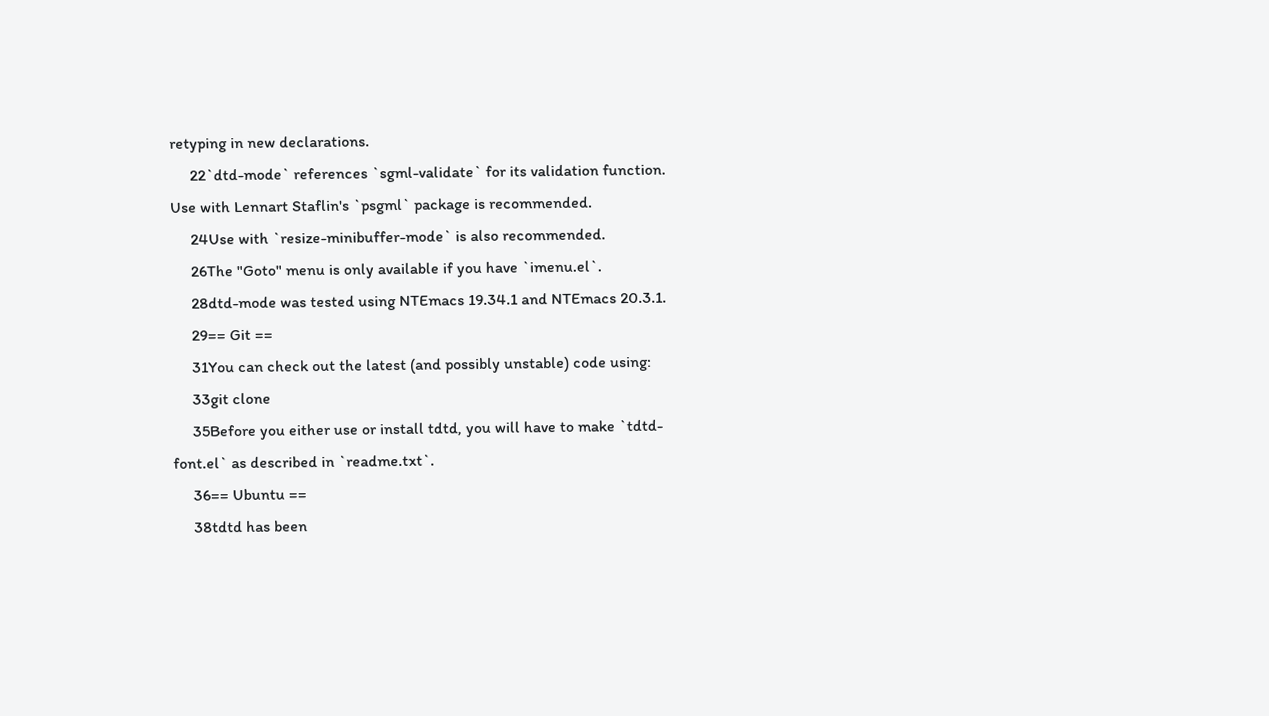retyping in new declarations.
     22`dtd-mode` references `sgml-validate` for its validation function. Use with Lennart Staflin's `psgml` package is recommended.
     24Use with `resize-minibuffer-mode` is also recommended.
     26The "Goto" menu is only available if you have `imenu.el`.
     28dtd-mode was tested using NTEmacs 19.34.1 and NTEmacs 20.3.1.
     29== Git ==
     31You can check out the latest (and possibly unstable) code using:
     33git clone
     35Before you either use or install tdtd, you will have to make `tdtd-font.el` as described in `readme.txt`.
     36== Ubuntu ==
     38tdtd has been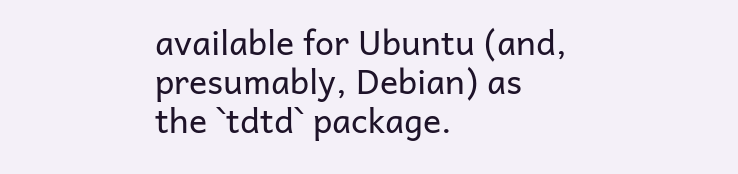available for Ubuntu (and, presumably, Debian) as the `tdtd` package.